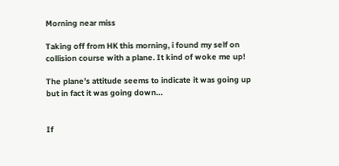Morning near miss

Taking off from HK this morning, i found my self on collision course with a plane. It kind of woke me up!

The plane’s attitude seems to indicate it was going up but in fact it was going down…


If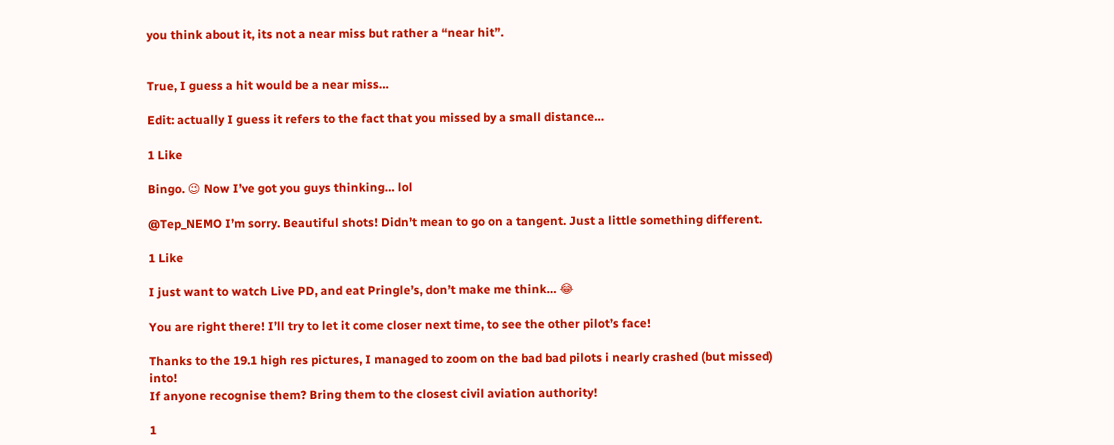you think about it, its not a near miss but rather a “near hit”.


True, I guess a hit would be a near miss…

Edit: actually I guess it refers to the fact that you missed by a small distance…

1 Like

Bingo. 😉 Now I’ve got you guys thinking… lol

@Tep_NEMO I’m sorry. Beautiful shots! Didn’t mean to go on a tangent. Just a little something different.

1 Like

I just want to watch Live PD, and eat Pringle’s, don’t make me think… 😂

You are right there! I’ll try to let it come closer next time, to see the other pilot’s face!

Thanks to the 19.1 high res pictures, I managed to zoom on the bad bad pilots i nearly crashed (but missed) into!
If anyone recognise them? Bring them to the closest civil aviation authority!

1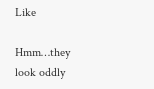Like

Hmm…they look oddly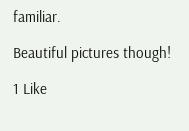familiar.

Beautiful pictures though!

1 Like